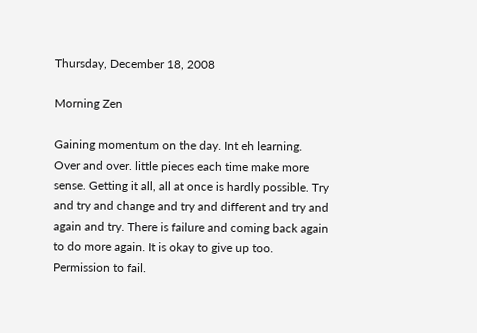Thursday, December 18, 2008

Morning Zen

Gaining momentum on the day. Int eh learning. Over and over. little pieces each time make more sense. Getting it all, all at once is hardly possible. Try and try and change and try and different and try and again and try. There is failure and coming back again to do more again. It is okay to give up too. Permission to fail.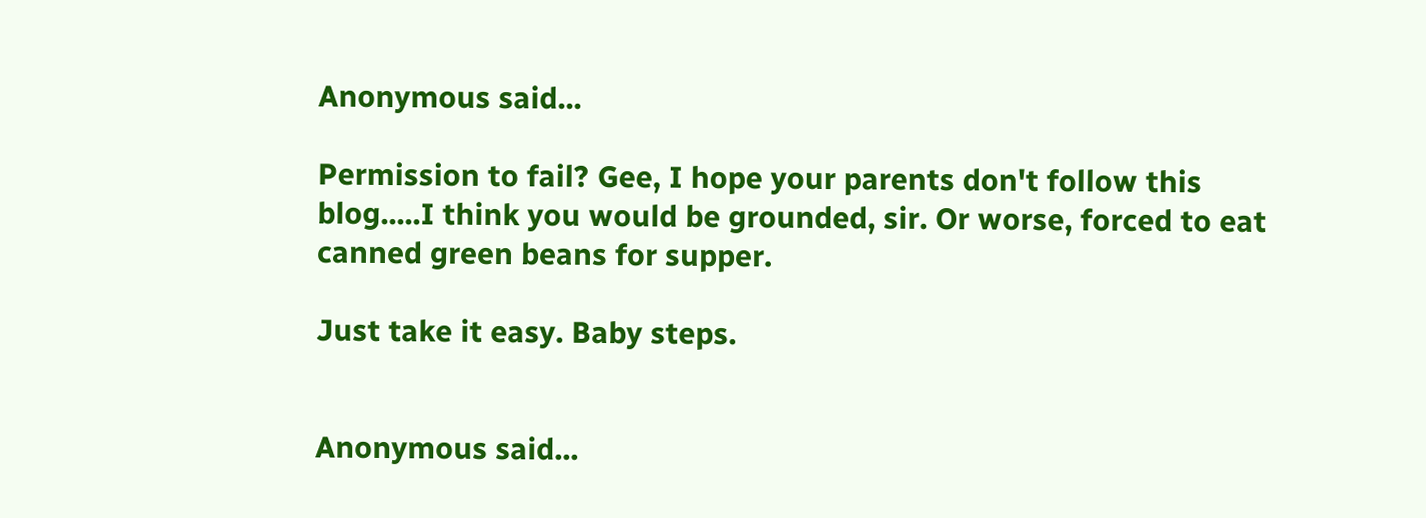Anonymous said...

Permission to fail? Gee, I hope your parents don't follow this blog.....I think you would be grounded, sir. Or worse, forced to eat canned green beans for supper.

Just take it easy. Baby steps.


Anonymous said...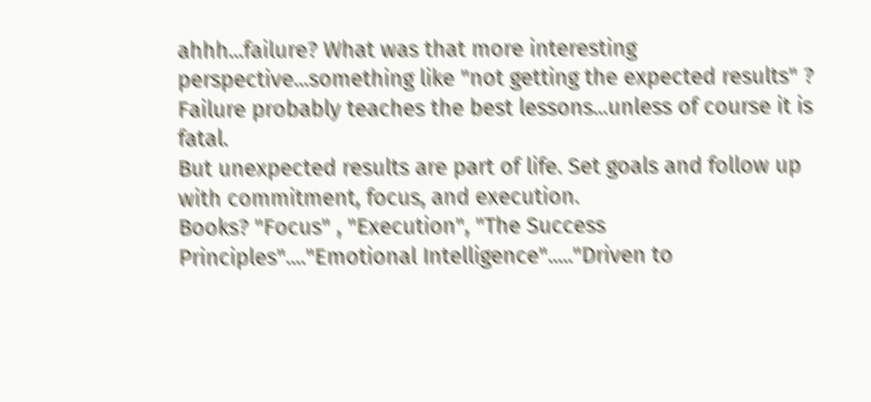ahhh...failure? What was that more interesting perspective...something like "not getting the expected results" ?
Failure probably teaches the best lessons...unless of course it is fatal.
But unexpected results are part of life. Set goals and follow up with commitment, focus, and execution.
Books? "Focus" , "Execution", "The Success Principles"...."Emotional Intelligence"....."Driven to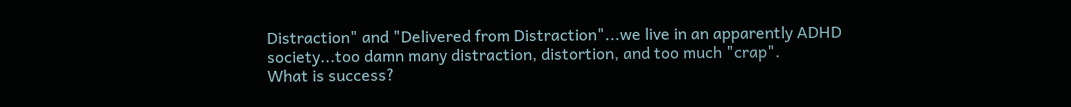Distraction" and "Delivered from Distraction"...we live in an apparently ADHD society...too damn many distraction, distortion, and too much "crap".
What is success?